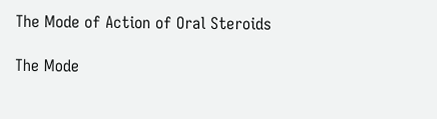The Mode of Action of Oral Steroids

The Mode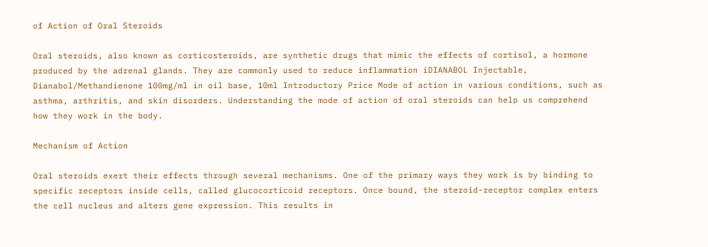of Action of Oral Steroids

Oral steroids, also known as corticosteroids, are synthetic drugs that mimic the effects of cortisol, a hormone produced by the adrenal glands. They are commonly used to reduce inflammation iDIANABOL Injectable, Dianabol/Methandienone 100mg/ml in oil base, 10ml Introductory Price Mode of action in various conditions, such as asthma, arthritis, and skin disorders. Understanding the mode of action of oral steroids can help us comprehend how they work in the body.

Mechanism of Action

Oral steroids exert their effects through several mechanisms. One of the primary ways they work is by binding to specific receptors inside cells, called glucocorticoid receptors. Once bound, the steroid-receptor complex enters the cell nucleus and alters gene expression. This results in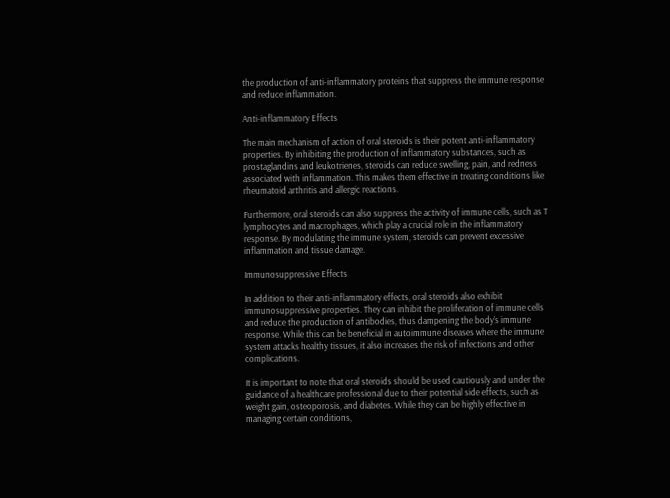the production of anti-inflammatory proteins that suppress the immune response and reduce inflammation.

Anti-inflammatory Effects

The main mechanism of action of oral steroids is their potent anti-inflammatory properties. By inhibiting the production of inflammatory substances, such as prostaglandins and leukotrienes, steroids can reduce swelling, pain, and redness associated with inflammation. This makes them effective in treating conditions like rheumatoid arthritis and allergic reactions.

Furthermore, oral steroids can also suppress the activity of immune cells, such as T lymphocytes and macrophages, which play a crucial role in the inflammatory response. By modulating the immune system, steroids can prevent excessive inflammation and tissue damage.

Immunosuppressive Effects

In addition to their anti-inflammatory effects, oral steroids also exhibit immunosuppressive properties. They can inhibit the proliferation of immune cells and reduce the production of antibodies, thus dampening the body’s immune response. While this can be beneficial in autoimmune diseases where the immune system attacks healthy tissues, it also increases the risk of infections and other complications.

It is important to note that oral steroids should be used cautiously and under the guidance of a healthcare professional due to their potential side effects, such as weight gain, osteoporosis, and diabetes. While they can be highly effective in managing certain conditions,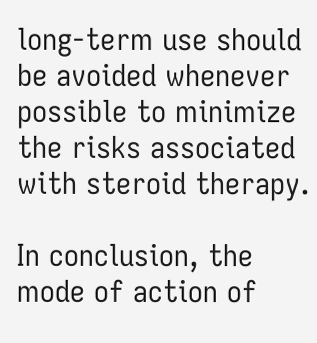long-term use should be avoided whenever possible to minimize the risks associated with steroid therapy.

In conclusion, the mode of action of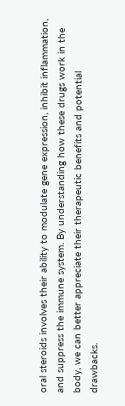oral steroids involves their ability to modulate gene expression, inhibit inflammation, and suppress the immune system. By understanding how these drugs work in the body, we can better appreciate their therapeutic benefits and potential drawbacks.